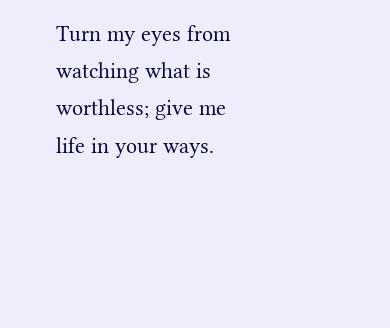Turn my eyes from watching what is worthless; give me life in your ways.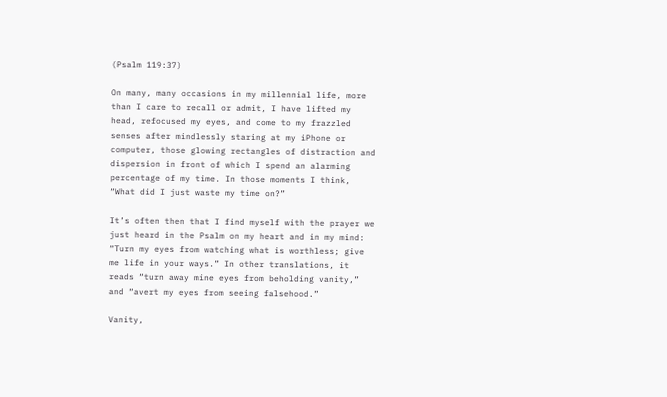(Psalm 119:37)

On many, many occasions in my millennial life, more than I care to recall or admit, I have lifted my head, refocused my eyes, and come to my frazzled senses after mindlessly staring at my iPhone or computer, those glowing rectangles of distraction and dispersion in front of which I spend an alarming percentage of my time. In those moments I think, “What did I just waste my time on?”

It’s often then that I find myself with the prayer we just heard in the Psalm on my heart and in my mind: “Turn my eyes from watching what is worthless; give me life in your ways.” In other translations, it reads “turn away mine eyes from beholding vanity,” and “avert my eyes from seeing falsehood.”

Vanity,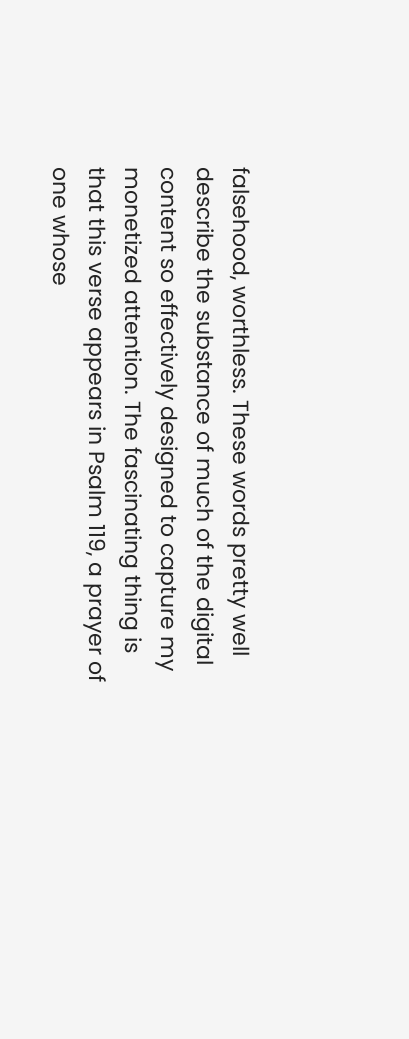falsehood, worthless. These words pretty well describe the substance of much of the digital content so effectively designed to capture my monetized attention. The fascinating thing is that this verse appears in Psalm 119, a prayer of one whose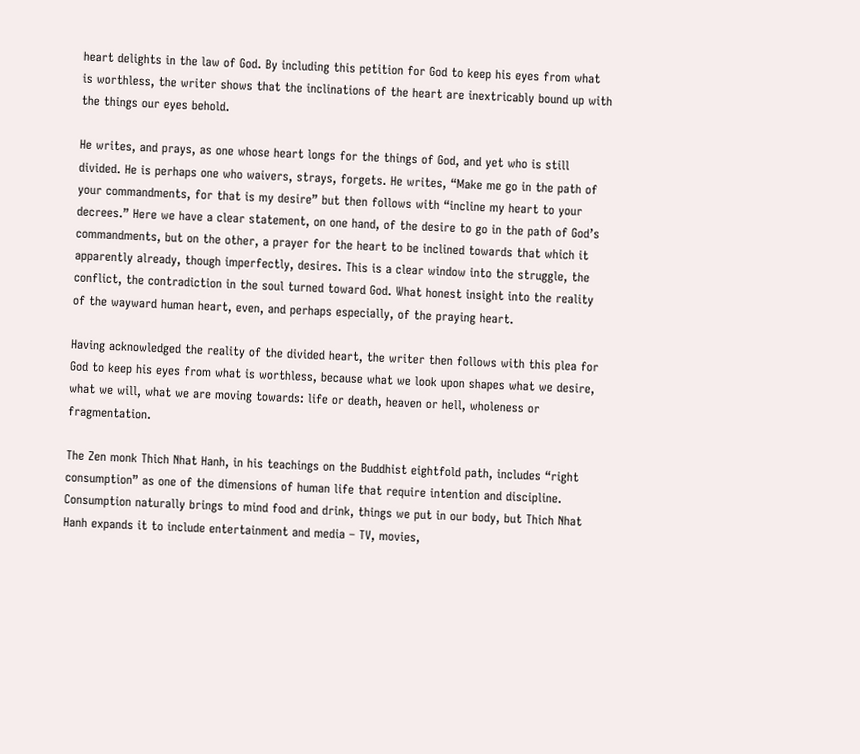heart delights in the law of God. By including this petition for God to keep his eyes from what is worthless, the writer shows that the inclinations of the heart are inextricably bound up with the things our eyes behold.

He writes, and prays, as one whose heart longs for the things of God, and yet who is still divided. He is perhaps one who waivers, strays, forgets. He writes, “Make me go in the path of your commandments, for that is my desire” but then follows with “incline my heart to your decrees.” Here we have a clear statement, on one hand, of the desire to go in the path of God’s commandments, but on the other, a prayer for the heart to be inclined towards that which it apparently already, though imperfectly, desires. This is a clear window into the struggle, the conflict, the contradiction in the soul turned toward God. What honest insight into the reality of the wayward human heart, even, and perhaps especially, of the praying heart.

Having acknowledged the reality of the divided heart, the writer then follows with this plea for God to keep his eyes from what is worthless, because what we look upon shapes what we desire, what we will, what we are moving towards: life or death, heaven or hell, wholeness or fragmentation.

The Zen monk Thich Nhat Hanh, in his teachings on the Buddhist eightfold path, includes “right consumption” as one of the dimensions of human life that require intention and discipline. Consumption naturally brings to mind food and drink, things we put in our body, but Thich Nhat Hanh expands it to include entertainment and media – TV, movies,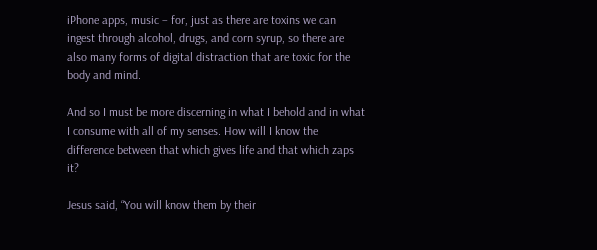iPhone apps, music – for, just as there are toxins we can ingest through alcohol, drugs, and corn syrup, so there are also many forms of digital distraction that are toxic for the body and mind.

And so I must be more discerning in what I behold and in what I consume with all of my senses. How will I know the difference between that which gives life and that which zaps it?

Jesus said, “You will know them by their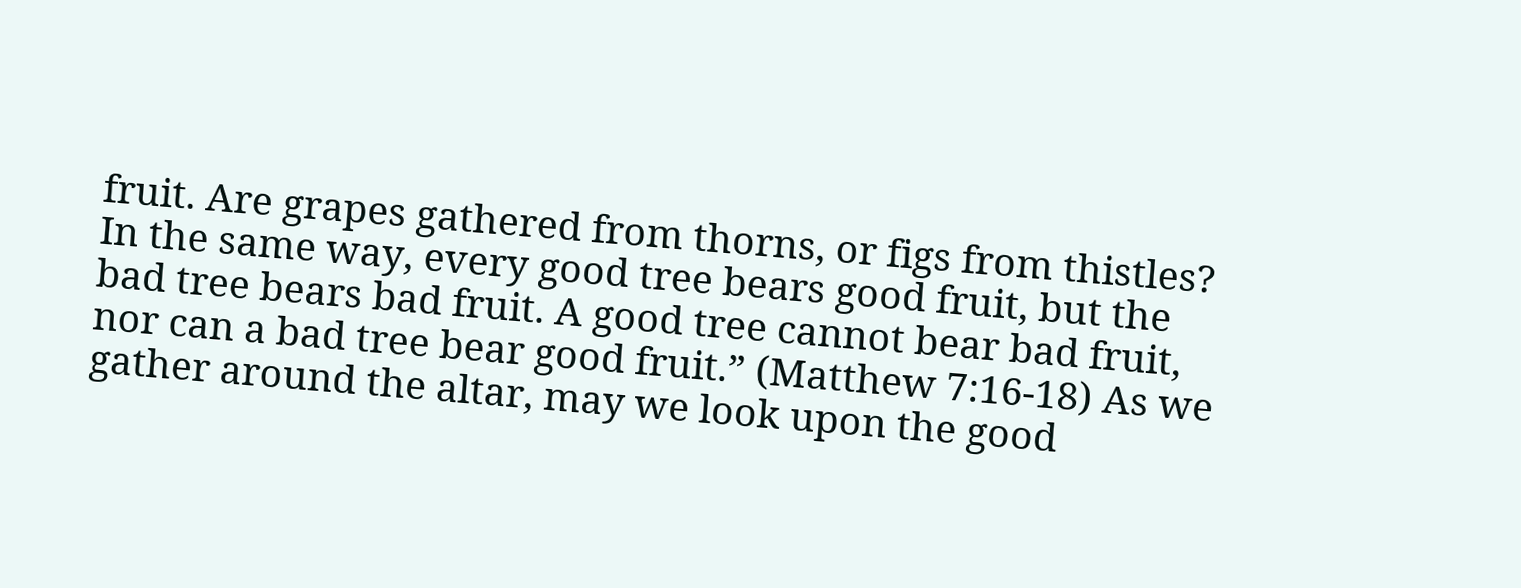fruit. Are grapes gathered from thorns, or figs from thistles? In the same way, every good tree bears good fruit, but the bad tree bears bad fruit. A good tree cannot bear bad fruit, nor can a bad tree bear good fruit.” (Matthew 7:16-18) As we gather around the altar, may we look upon the good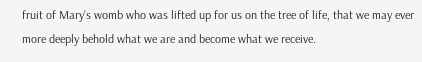fruit of Mary’s womb who was lifted up for us on the tree of life, that we may ever more deeply behold what we are and become what we receive.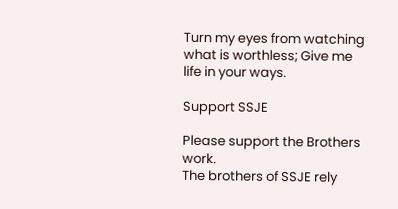Turn my eyes from watching what is worthless; Give me life in your ways.

Support SSJE

Please support the Brothers work.
The brothers of SSJE rely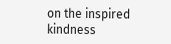on the inspired kindness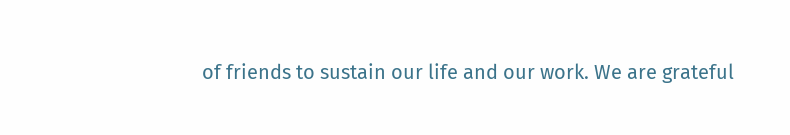of friends to sustain our life and our work. We are grateful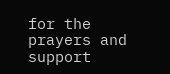for the prayers and support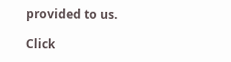provided to us.

Click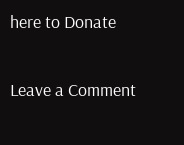here to Donate

Leave a Comment